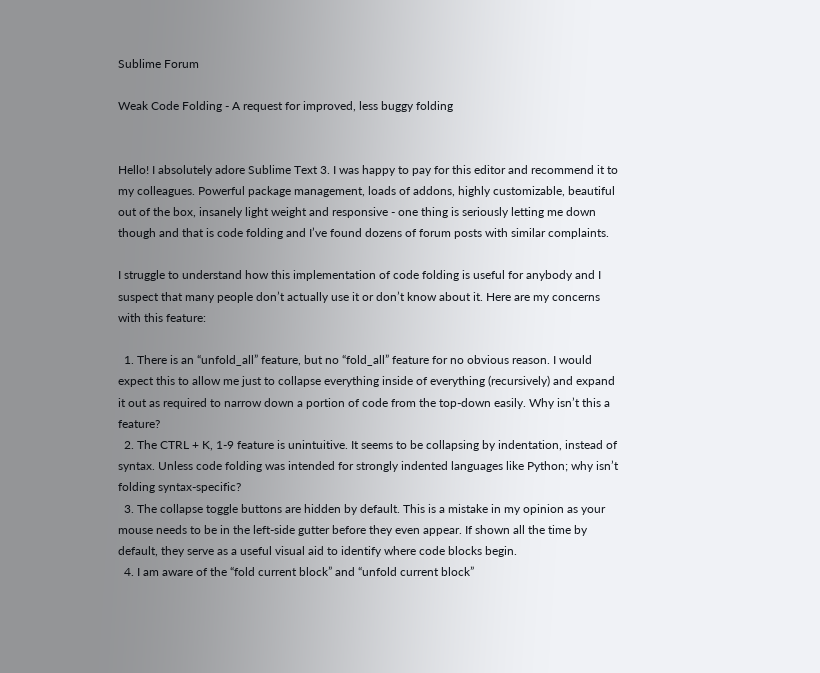Sublime Forum

Weak Code Folding - A request for improved, less buggy folding


Hello! I absolutely adore Sublime Text 3. I was happy to pay for this editor and recommend it to my colleagues. Powerful package management, loads of addons, highly customizable, beautiful out of the box, insanely light weight and responsive - one thing is seriously letting me down though and that is code folding and I’ve found dozens of forum posts with similar complaints.

I struggle to understand how this implementation of code folding is useful for anybody and I suspect that many people don’t actually use it or don’t know about it. Here are my concerns with this feature:

  1. There is an “unfold_all” feature, but no “fold_all” feature for no obvious reason. I would expect this to allow me just to collapse everything inside of everything (recursively) and expand it out as required to narrow down a portion of code from the top-down easily. Why isn’t this a feature?
  2. The CTRL + K, 1-9 feature is unintuitive. It seems to be collapsing by indentation, instead of syntax. Unless code folding was intended for strongly indented languages like Python; why isn’t folding syntax-specific?
  3. The collapse toggle buttons are hidden by default. This is a mistake in my opinion as your mouse needs to be in the left-side gutter before they even appear. If shown all the time by default, they serve as a useful visual aid to identify where code blocks begin.
  4. I am aware of the “fold current block” and “unfold current block”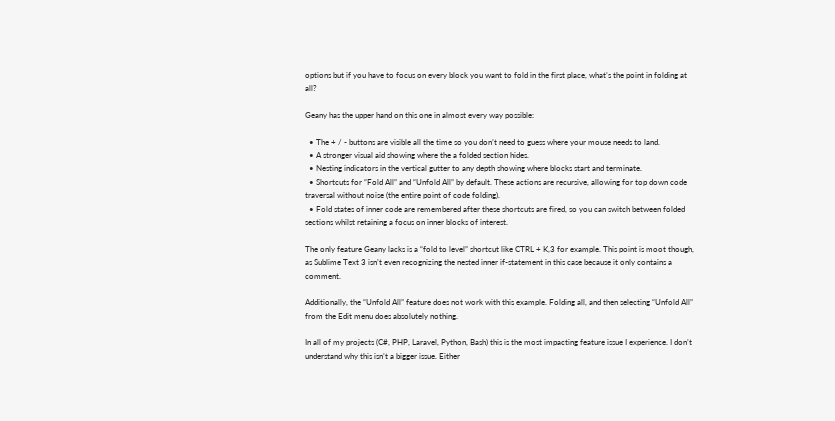options but if you have to focus on every block you want to fold in the first place, what’s the point in folding at all?

Geany has the upper hand on this one in almost every way possible:

  • The + / - buttons are visible all the time so you don’t need to guess where your mouse needs to land.
  • A stronger visual aid showing where the a folded section hides.
  • Nesting indicators in the vertical gutter to any depth showing where blocks start and terminate.
  • Shortcuts for “Fold All” and “Unfold All” by default. These actions are recursive, allowing for top down code traversal without noise (the entire point of code folding).
  • Fold states of inner code are remembered after these shortcuts are fired, so you can switch between folded sections whilst retaining a focus on inner blocks of interest.

The only feature Geany lacks is a “fold to level” shortcut like CTRL + K,3 for example. This point is moot though, as Sublime Text 3 isn’t even recognizing the nested inner if-statement in this case because it only contains a comment.

Additionally, the “Unfold All” feature does not work with this example. Folding all, and then selecting “Unfold All” from the Edit menu does absolutely nothing.

In all of my projects (C#, PHP, Laravel, Python, Bash) this is the most impacting feature issue I experience. I don’t understand why this isn’t a bigger issue. Either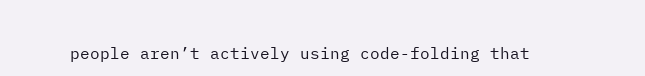people aren’t actively using code-folding that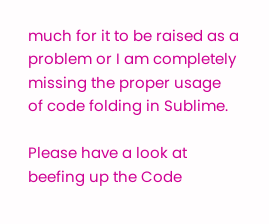much for it to be raised as a problem or I am completely missing the proper usage of code folding in Sublime.

Please have a look at beefing up the Code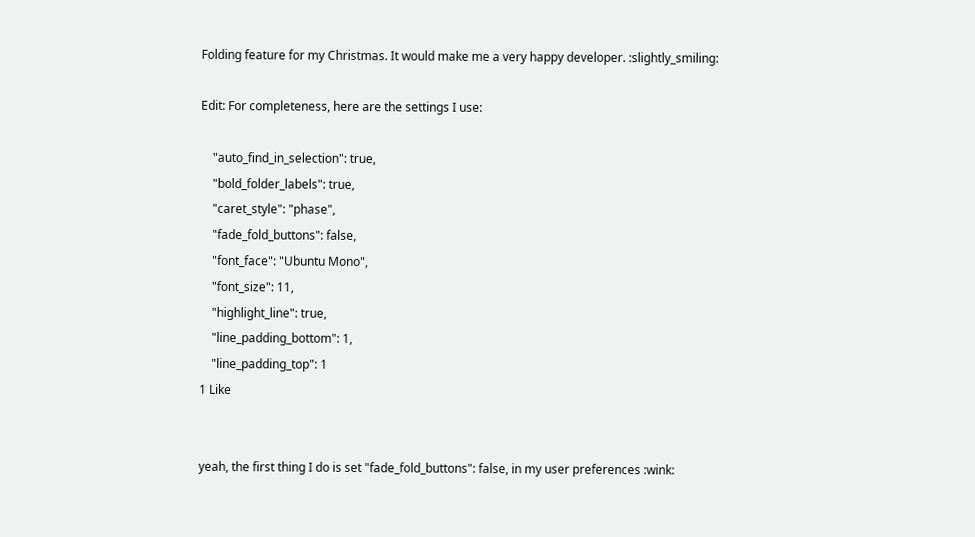Folding feature for my Christmas. It would make me a very happy developer. :slightly_smiling:

Edit: For completeness, here are the settings I use:

    "auto_find_in_selection": true,
    "bold_folder_labels": true,
    "caret_style": "phase",
    "fade_fold_buttons": false,
    "font_face": "Ubuntu Mono",
    "font_size": 11,
    "highlight_line": true,
    "line_padding_bottom": 1,
    "line_padding_top": 1
1 Like


yeah, the first thing I do is set "fade_fold_buttons": false, in my user preferences :wink: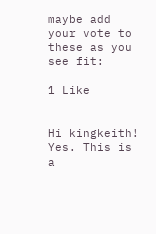maybe add your vote to these as you see fit:

1 Like


Hi kingkeith! Yes. This is a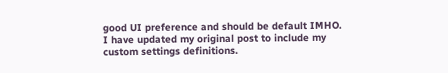good UI preference and should be default IMHO. I have updated my original post to include my custom settings definitions.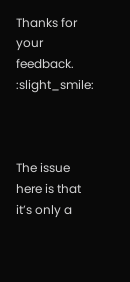Thanks for your feedback. :slight_smile:



The issue here is that it’s only a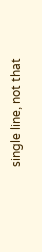single line, not that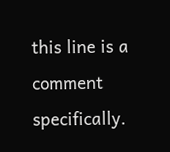this line is a comment specifically.